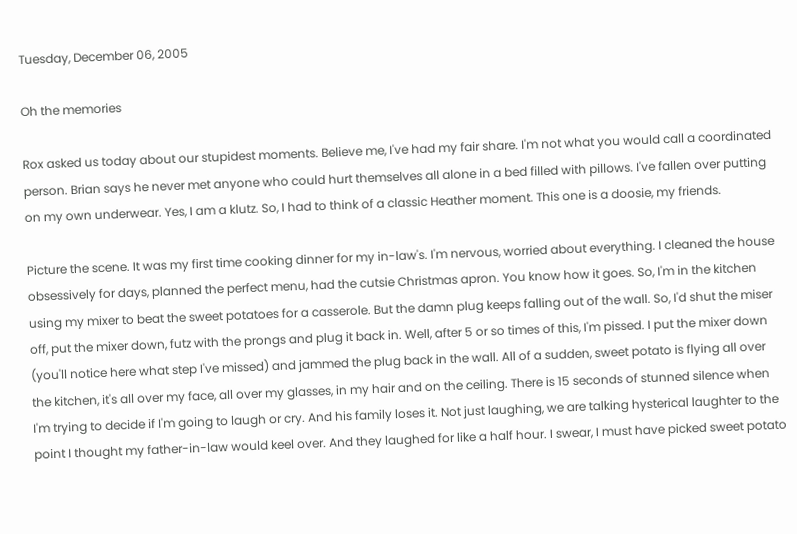Tuesday, December 06, 2005

Oh the memories

Rox asked us today about our stupidest moments. Believe me, I've had my fair share. I'm not what you would call a coordinated person. Brian says he never met anyone who could hurt themselves all alone in a bed filled with pillows. I've fallen over putting on my own underwear. Yes, I am a klutz. So, I had to think of a classic Heather moment. This one is a doosie, my friends.

Picture the scene. It was my first time cooking dinner for my in-law's. I'm nervous, worried about everything. I cleaned the house obsessively for days, planned the perfect menu, had the cutsie Christmas apron. You know how it goes. So, I'm in the kitchen using my mixer to beat the sweet potatoes for a casserole. But the damn plug keeps falling out of the wall. So, I'd shut the miser off, put the mixer down, futz with the prongs and plug it back in. Well, after 5 or so times of this, I'm pissed. I put the mixer down (you'll notice here what step I've missed) and jammed the plug back in the wall. All of a sudden, sweet potato is flying all over the kitchen, it's all over my face, all over my glasses, in my hair and on the ceiling. There is 15 seconds of stunned silence when I'm trying to decide if I'm going to laugh or cry. And his family loses it. Not just laughing, we are talking hysterical laughter to the point I thought my father-in-law would keel over. And they laughed for like a half hour. I swear, I must have picked sweet potato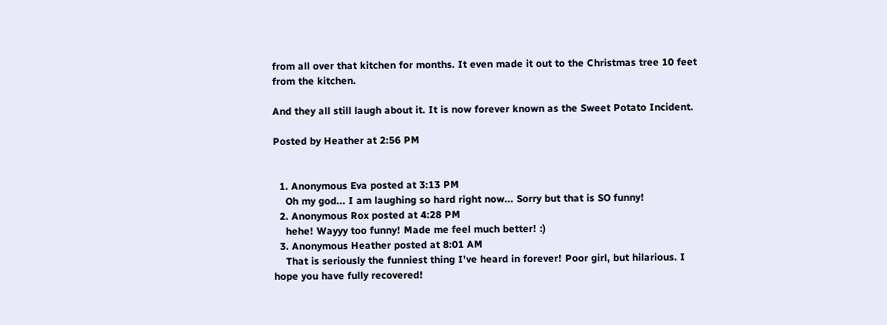from all over that kitchen for months. It even made it out to the Christmas tree 10 feet from the kitchen.

And they all still laugh about it. It is now forever known as the Sweet Potato Incident.

Posted by Heather at 2:56 PM


  1. Anonymous Eva posted at 3:13 PM
    Oh my god... I am laughing so hard right now... Sorry but that is SO funny!
  2. Anonymous Rox posted at 4:28 PM
    hehe! Wayyy too funny! Made me feel much better! :)
  3. Anonymous Heather posted at 8:01 AM
    That is seriously the funniest thing I've heard in forever! Poor girl, but hilarious. I hope you have fully recovered!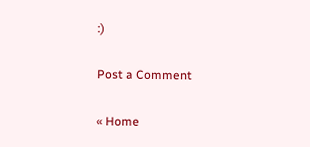:)

Post a Comment

« Home